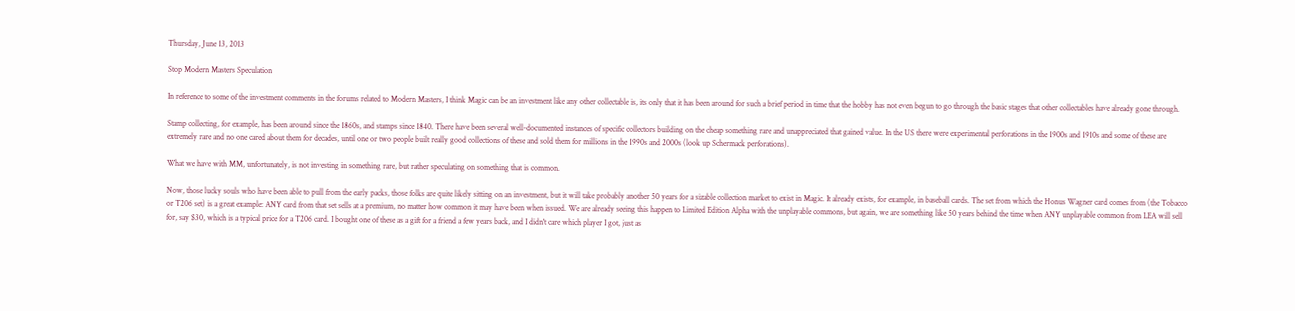Thursday, June 13, 2013

Stop Modern Masters Speculation

In reference to some of the investment comments in the forums related to Modern Masters, I think Magic can be an investment like any other collectable is, its only that it has been around for such a brief period in time that the hobby has not even begun to go through the basic stages that other collectables have already gone through.

Stamp collecting, for example, has been around since the 1860s, and stamps since 1840. There have been several well-documented instances of specific collectors building on the cheap something rare and unappreciated that gained value. In the US there were experimental perforations in the 1900s and 1910s and some of these are extremely rare and no one cared about them for decades, until one or two people built really good collections of these and sold them for millions in the 1990s and 2000s (look up Schermack perforations).

What we have with MM, unfortunately, is not investing in something rare, but rather speculating on something that is common.

Now, those lucky souls who have been able to pull from the early packs, those folks are quite likely sitting on an investment, but it will take probably another 50 years for a sizable collection market to exist in Magic. It already exists, for example, in baseball cards. The set from which the Honus Wagner card comes from (the Tobacco or T206 set) is a great example: ANY card from that set sells at a premium, no matter how common it may have been when issued. We are already seeing this happen to Limited Edition Alpha with the unplayable commons, but again, we are something like 50 years behind the time when ANY unplayable common from LEA will sell for, say $30, which is a typical price for a T206 card. I bought one of these as a gift for a friend a few years back, and I didn't care which player I got, just as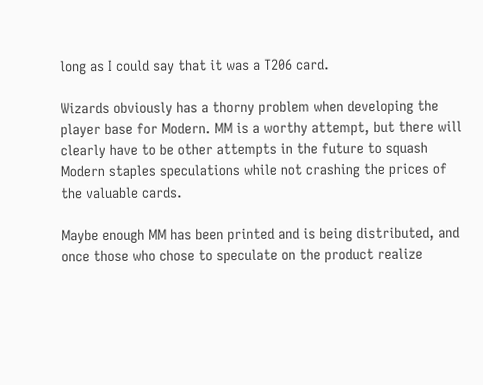long as I could say that it was a T206 card.

Wizards obviously has a thorny problem when developing the player base for Modern. MM is a worthy attempt, but there will clearly have to be other attempts in the future to squash Modern staples speculations while not crashing the prices of the valuable cards.

Maybe enough MM has been printed and is being distributed, and once those who chose to speculate on the product realize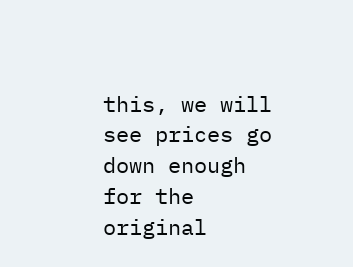this, we will see prices go down enough for the original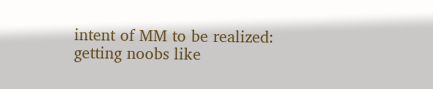intent of MM to be realized: getting noobs like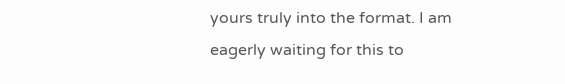yours truly into the format. I am eagerly waiting for this to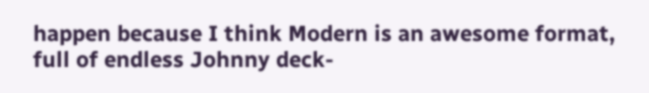happen because I think Modern is an awesome format, full of endless Johnny deck-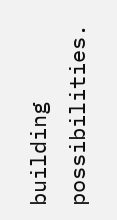building possibilities.